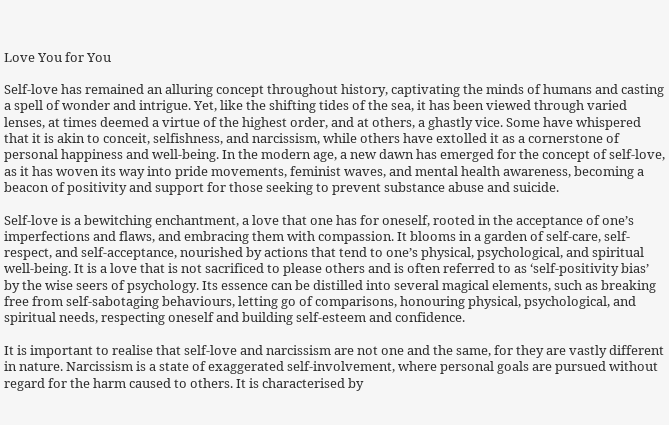Love You for You

Self-love has remained an alluring concept throughout history, captivating the minds of humans and casting a spell of wonder and intrigue. Yet, like the shifting tides of the sea, it has been viewed through varied lenses, at times deemed a virtue of the highest order, and at others, a ghastly vice. Some have whispered that it is akin to conceit, selfishness, and narcissism, while others have extolled it as a cornerstone of personal happiness and well-being. In the modern age, a new dawn has emerged for the concept of self-love, as it has woven its way into pride movements, feminist waves, and mental health awareness, becoming a beacon of positivity and support for those seeking to prevent substance abuse and suicide.

Self-love is a bewitching enchantment, a love that one has for oneself, rooted in the acceptance of one’s imperfections and flaws, and embracing them with compassion. It blooms in a garden of self-care, self-respect, and self-acceptance, nourished by actions that tend to one’s physical, psychological, and spiritual well-being. It is a love that is not sacrificed to please others and is often referred to as ‘self-positivity bias’ by the wise seers of psychology. Its essence can be distilled into several magical elements, such as breaking free from self-sabotaging behaviours, letting go of comparisons, honouring physical, psychological, and spiritual needs, respecting oneself and building self-esteem and confidence.

It is important to realise that self-love and narcissism are not one and the same, for they are vastly different in nature. Narcissism is a state of exaggerated self-involvement, where personal goals are pursued without regard for the harm caused to others. It is characterised by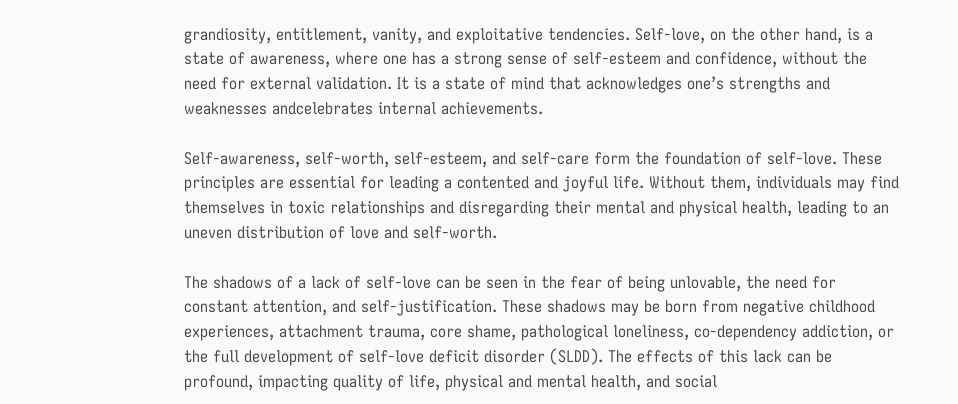grandiosity, entitlement, vanity, and exploitative tendencies. Self-love, on the other hand, is a state of awareness, where one has a strong sense of self-esteem and confidence, without the need for external validation. It is a state of mind that acknowledges one’s strengths and weaknesses andcelebrates internal achievements.

Self-awareness, self-worth, self-esteem, and self-care form the foundation of self-love. These principles are essential for leading a contented and joyful life. Without them, individuals may find themselves in toxic relationships and disregarding their mental and physical health, leading to an uneven distribution of love and self-worth.

The shadows of a lack of self-love can be seen in the fear of being unlovable, the need for constant attention, and self-justification. These shadows may be born from negative childhood experiences, attachment trauma, core shame, pathological loneliness, co-dependency addiction, or the full development of self-love deficit disorder (SLDD). The effects of this lack can be profound, impacting quality of life, physical and mental health, and social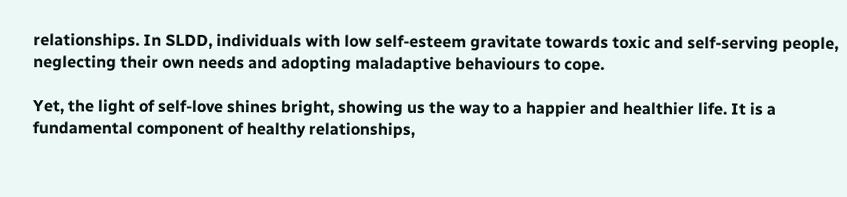relationships. In SLDD, individuals with low self-esteem gravitate towards toxic and self-serving people, neglecting their own needs and adopting maladaptive behaviours to cope.

Yet, the light of self-love shines bright, showing us the way to a happier and healthier life. It is a fundamental component of healthy relationships,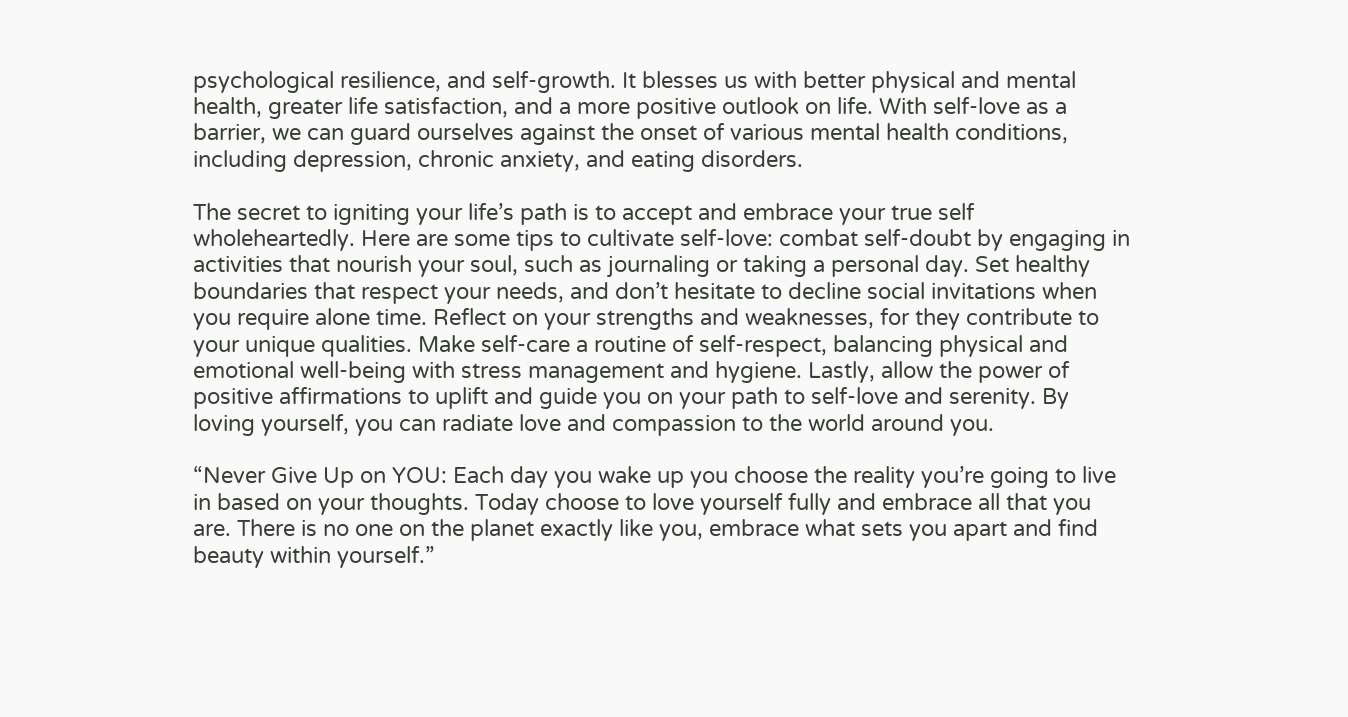psychological resilience, and self-growth. It blesses us with better physical and mental health, greater life satisfaction, and a more positive outlook on life. With self-love as a barrier, we can guard ourselves against the onset of various mental health conditions, including depression, chronic anxiety, and eating disorders.

The secret to igniting your life’s path is to accept and embrace your true self wholeheartedly. Here are some tips to cultivate self-love: combat self-doubt by engaging in activities that nourish your soul, such as journaling or taking a personal day. Set healthy boundaries that respect your needs, and don’t hesitate to decline social invitations when you require alone time. Reflect on your strengths and weaknesses, for they contribute to your unique qualities. Make self-care a routine of self-respect, balancing physical and emotional well-being with stress management and hygiene. Lastly, allow the power of positive affirmations to uplift and guide you on your path to self-love and serenity. By loving yourself, you can radiate love and compassion to the world around you.

“Never Give Up on YOU: Each day you wake up you choose the reality you’re going to live in based on your thoughts. Today choose to love yourself fully and embrace all that you are. There is no one on the planet exactly like you, embrace what sets you apart and find beauty within yourself.”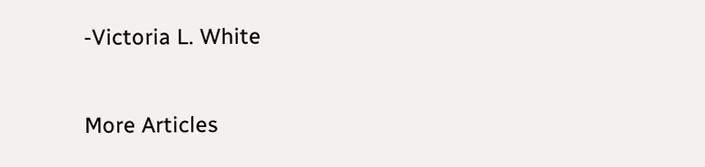-Victoria L. White

More Articles